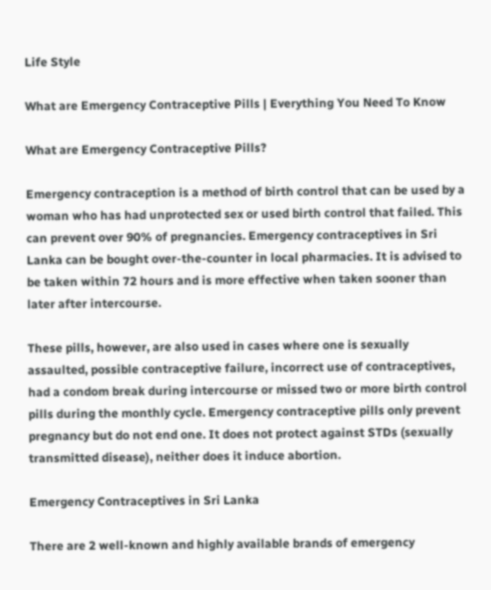Life Style

What are Emergency Contraceptive Pills | Everything You Need To Know

What are Emergency Contraceptive Pills?

Emergency contraception is a method of birth control that can be used by a woman who has had unprotected sex or used birth control that failed. This can prevent over 90% of pregnancies. Emergency contraceptives in Sri Lanka can be bought over-the-counter in local pharmacies. It is advised to be taken within 72 hours and is more effective when taken sooner than later after intercourse.

These pills, however, are also used in cases where one is sexually assaulted, possible contraceptive failure, incorrect use of contraceptives, had a condom break during intercourse or missed two or more birth control pills during the monthly cycle. Emergency contraceptive pills only prevent pregnancy but do not end one. It does not protect against STDs (sexually transmitted disease), neither does it induce abortion.

Emergency Contraceptives in Sri Lanka

There are 2 well-known and highly available brands of emergency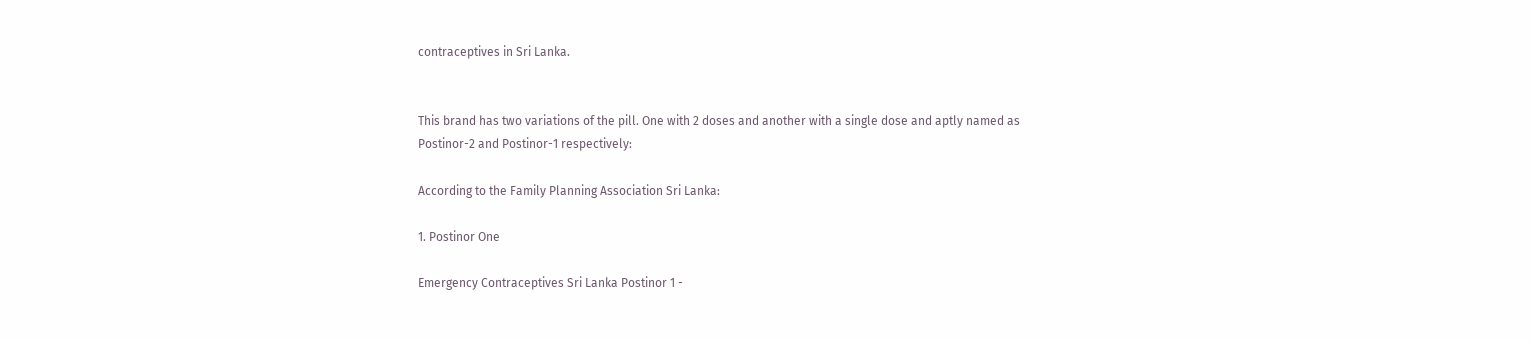contraceptives in Sri Lanka.


This brand has two variations of the pill. One with 2 doses and another with a single dose and aptly named as Postinor-2 and Postinor-1 respectively:

According to the Family Planning Association Sri Lanka:

1. Postinor One

Emergency Contraceptives Sri Lanka Postinor 1 -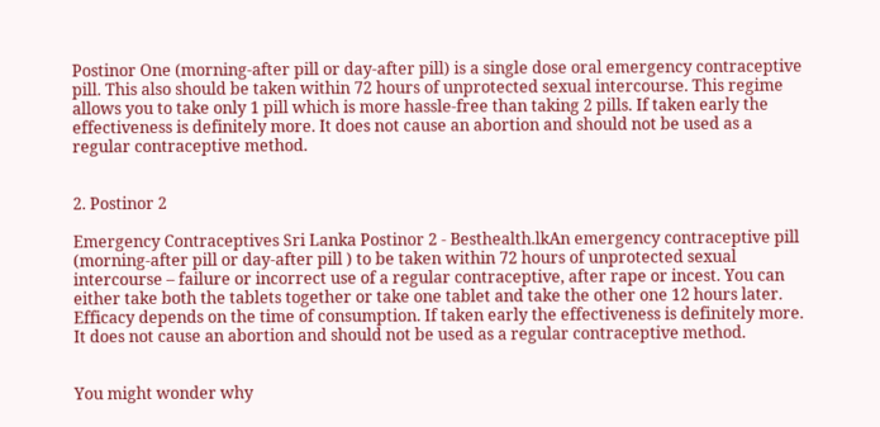Postinor One (morning-after pill or day-after pill) is a single dose oral emergency contraceptive pill. This also should be taken within 72 hours of unprotected sexual intercourse. This regime allows you to take only 1 pill which is more hassle-free than taking 2 pills. If taken early the effectiveness is definitely more. It does not cause an abortion and should not be used as a regular contraceptive method.


2. Postinor 2

Emergency Contraceptives Sri Lanka Postinor 2 - Besthealth.lkAn emergency contraceptive pill (morning-after pill or day-after pill ) to be taken within 72 hours of unprotected sexual intercourse – failure or incorrect use of a regular contraceptive, after rape or incest. You can either take both the tablets together or take one tablet and take the other one 12 hours later. Efficacy depends on the time of consumption. If taken early the effectiveness is definitely more. It does not cause an abortion and should not be used as a regular contraceptive method.


You might wonder why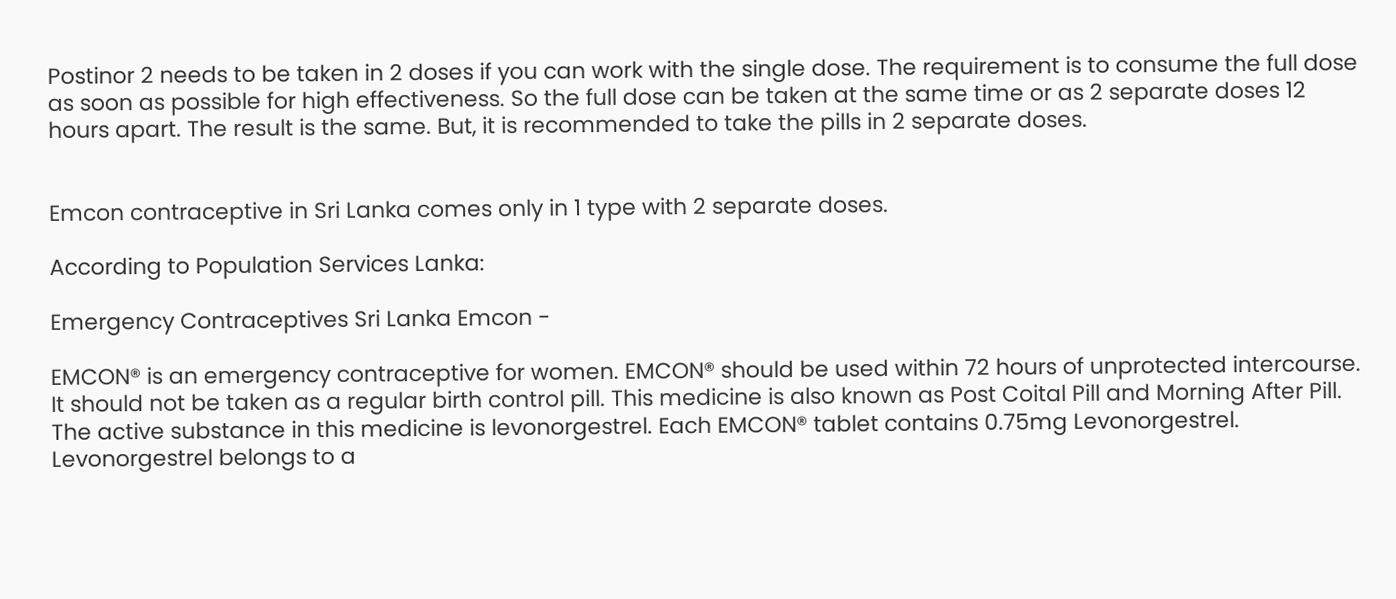Postinor 2 needs to be taken in 2 doses if you can work with the single dose. The requirement is to consume the full dose as soon as possible for high effectiveness. So the full dose can be taken at the same time or as 2 separate doses 12 hours apart. The result is the same. But, it is recommended to take the pills in 2 separate doses.


Emcon contraceptive in Sri Lanka comes only in 1 type with 2 separate doses.

According to Population Services Lanka:

Emergency Contraceptives Sri Lanka Emcon -

EMCON® is an emergency contraceptive for women. EMCON® should be used within 72 hours of unprotected intercourse. It should not be taken as a regular birth control pill. This medicine is also known as Post Coital Pill and Morning After Pill. The active substance in this medicine is levonorgestrel. Each EMCON® tablet contains 0.75mg Levonorgestrel. Levonorgestrel belongs to a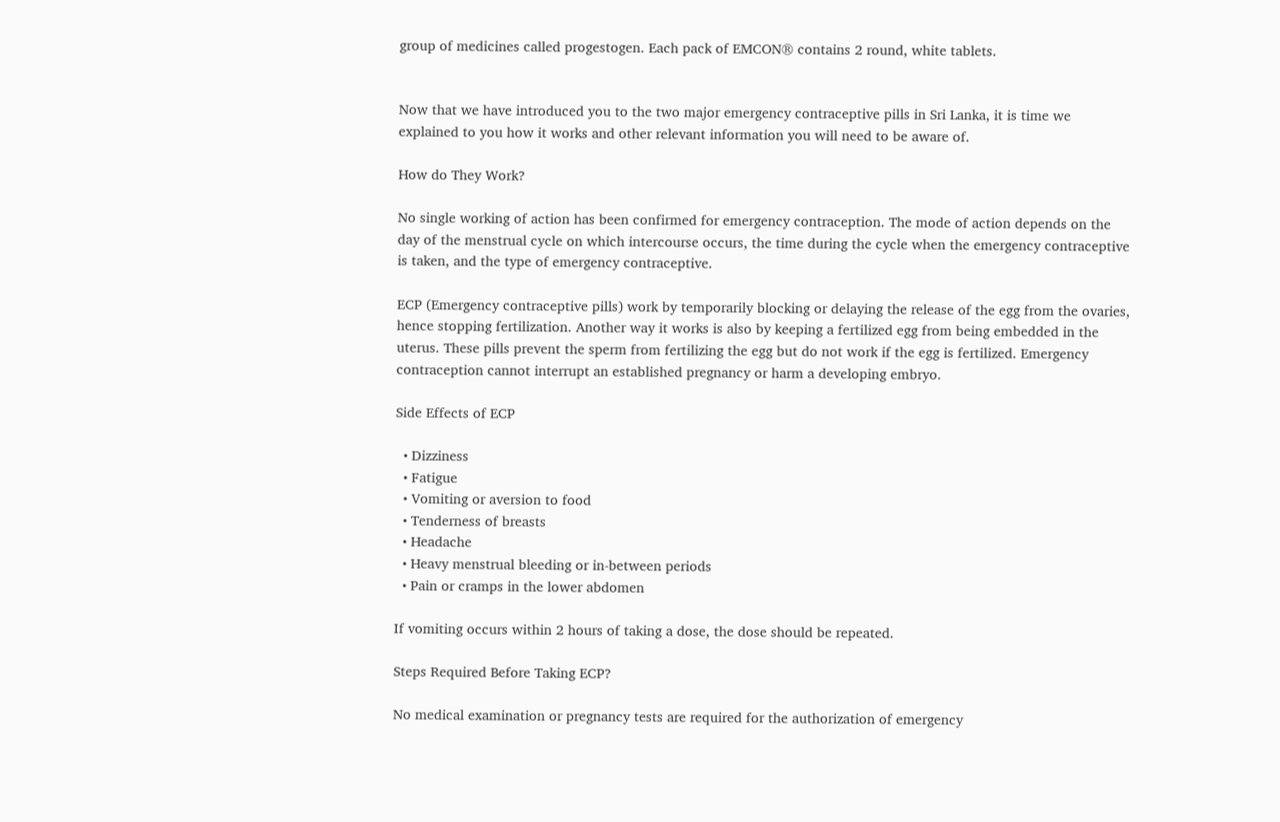group of medicines called progestogen. Each pack of EMCON® contains 2 round, white tablets.


Now that we have introduced you to the two major emergency contraceptive pills in Sri Lanka, it is time we explained to you how it works and other relevant information you will need to be aware of.

How do They Work?

No single working of action has been confirmed for emergency contraception. The mode of action depends on the day of the menstrual cycle on which intercourse occurs, the time during the cycle when the emergency contraceptive is taken, and the type of emergency contraceptive.

ECP (Emergency contraceptive pills) work by temporarily blocking or delaying the release of the egg from the ovaries, hence stopping fertilization. Another way it works is also by keeping a fertilized egg from being embedded in the uterus. These pills prevent the sperm from fertilizing the egg but do not work if the egg is fertilized. Emergency contraception cannot interrupt an established pregnancy or harm a developing embryo.

Side Effects of ECP

  • Dizziness
  • Fatigue
  • Vomiting or aversion to food
  • Tenderness of breasts
  • Headache
  • Heavy menstrual bleeding or in-between periods
  • Pain or cramps in the lower abdomen

If vomiting occurs within 2 hours of taking a dose, the dose should be repeated.

Steps Required Before Taking ECP?

No medical examination or pregnancy tests are required for the authorization of emergency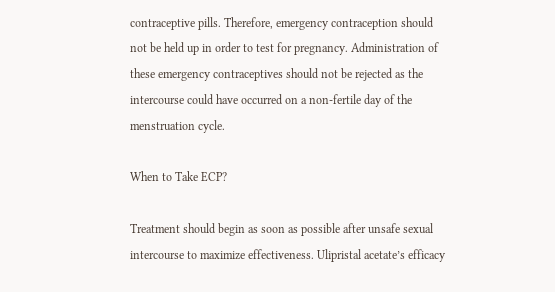contraceptive pills. Therefore, emergency contraception should not be held up in order to test for pregnancy. Administration of these emergency contraceptives should not be rejected as the intercourse could have occurred on a non-fertile day of the menstruation cycle.

When to Take ECP?

Treatment should begin as soon as possible after unsafe sexual intercourse to maximize effectiveness. Ulipristal acetate’s efficacy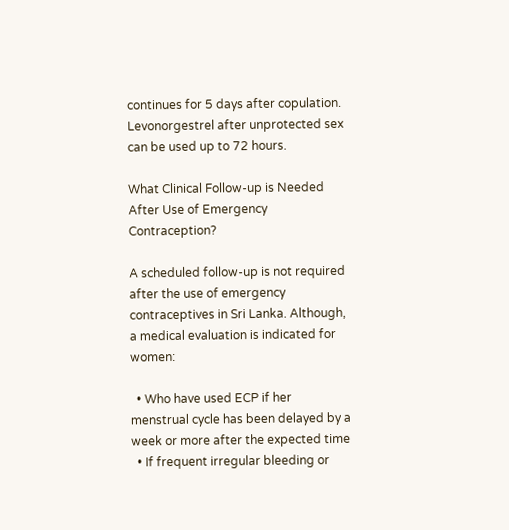continues for 5 days after copulation. Levonorgestrel after unprotected sex can be used up to 72 hours.

What Clinical Follow-up is Needed After Use of Emergency Contraception?

A scheduled follow-up is not required after the use of emergency contraceptives in Sri Lanka. Although, a medical evaluation is indicated for women:

  • Who have used ECP if her menstrual cycle has been delayed by a week or more after the expected time
  • If frequent irregular bleeding or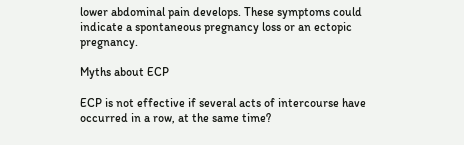lower abdominal pain develops. These symptoms could indicate a spontaneous pregnancy loss or an ectopic pregnancy.

Myths about ECP

ECP is not effective if several acts of intercourse have occurred in a row, at the same time?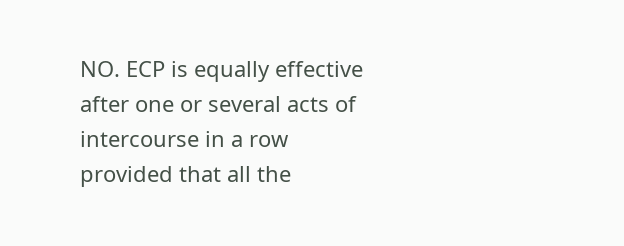NO. ECP is equally effective after one or several acts of intercourse in a row provided that all the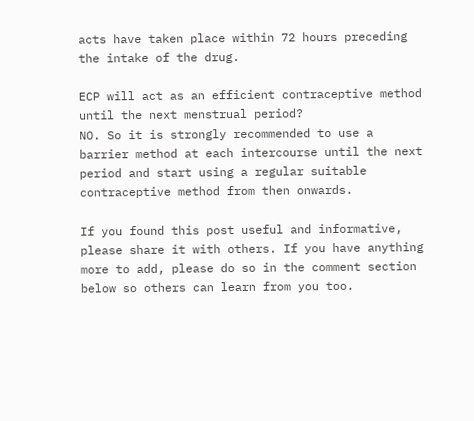acts have taken place within 72 hours preceding the intake of the drug.

ECP will act as an efficient contraceptive method until the next menstrual period?
NO. So it is strongly recommended to use a barrier method at each intercourse until the next period and start using a regular suitable contraceptive method from then onwards.

If you found this post useful and informative, please share it with others. If you have anything more to add, please do so in the comment section below so others can learn from you too.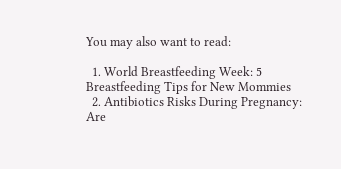You may also want to read:

  1. World Breastfeeding Week: 5 Breastfeeding Tips for New Mommies
  2. Antibiotics Risks During Pregnancy: Are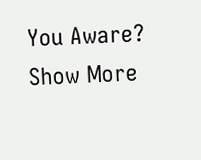You Aware?
Show More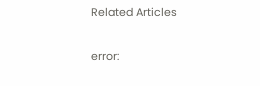Related Articles

error: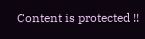Content is protected !!